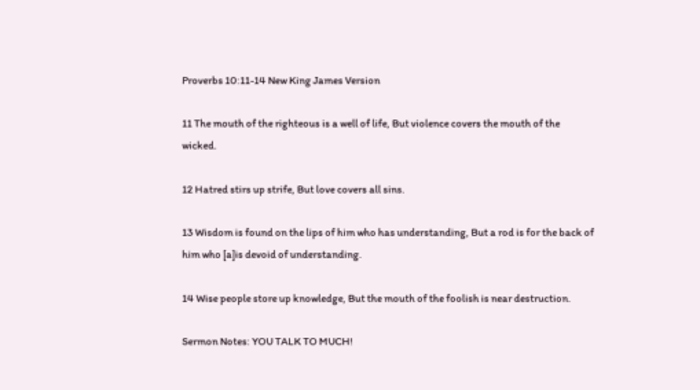Proverbs 10:11-14 New King James Version

11 The mouth of the righteous is a well of life, But violence covers the mouth of the wicked.

12 Hatred stirs up strife, But love covers all sins.

13 Wisdom is found on the lips of him who has understanding, But a rod is for the back of him who [a]is devoid of understanding.

14 Wise people store up knowledge, But the mouth of the foolish is near destruction.

Sermon Notes: YOU TALK TO MUCH!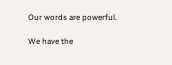Our words are powerful.

We have the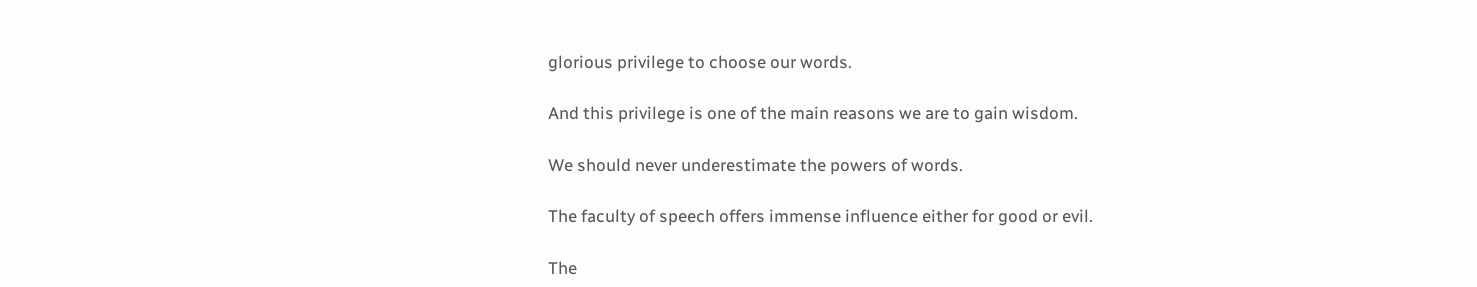glorious privilege to choose our words.

And this privilege is one of the main reasons we are to gain wisdom.

We should never underestimate the powers of words.

The faculty of speech offers immense influence either for good or evil.

The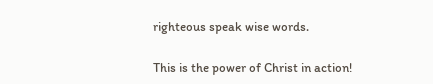righteous speak wise words.

This is the power of Christ in action!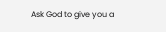Ask God to give you a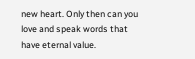new heart. Only then can you love and speak words that have eternal value.